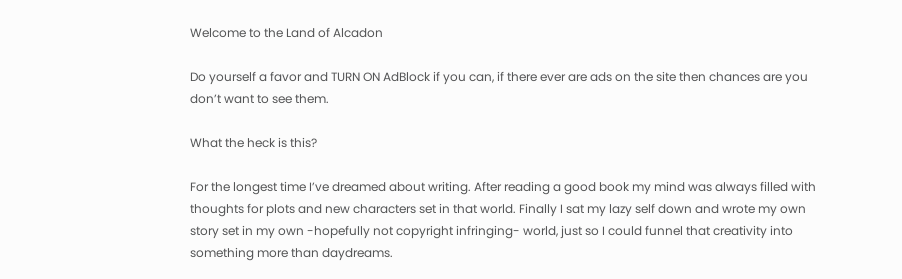Welcome to the Land of Alcadon

Do yourself a favor and TURN ON AdBlock if you can, if there ever are ads on the site then chances are you don’t want to see them.

What the heck is this?

For the longest time I’ve dreamed about writing. After reading a good book my mind was always filled with thoughts for plots and new characters set in that world. Finally I sat my lazy self down and wrote my own story set in my own -hopefully not copyright infringing- world, just so I could funnel that creativity into something more than daydreams.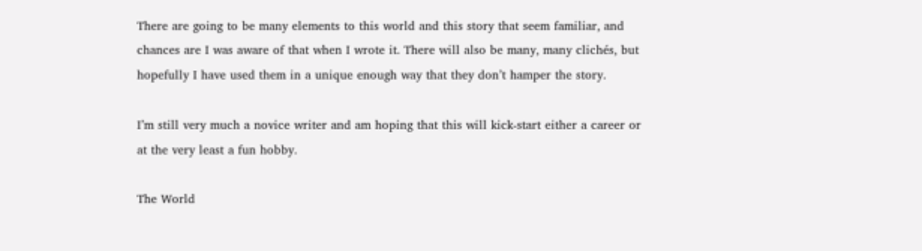There are going to be many elements to this world and this story that seem familiar, and chances are I was aware of that when I wrote it. There will also be many, many clichés, but hopefully I have used them in a unique enough way that they don’t hamper the story.

I’m still very much a novice writer and am hoping that this will kick-start either a career or at the very least a fun hobby.

The World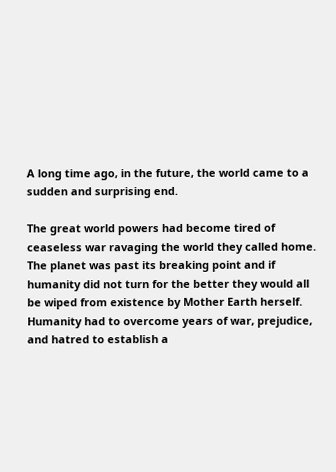A long time ago, in the future, the world came to a sudden and surprising end.

The great world powers had become tired of ceaseless war ravaging the world they called home. The planet was past its breaking point and if humanity did not turn for the better they would all be wiped from existence by Mother Earth herself. Humanity had to overcome years of war, prejudice, and hatred to establish a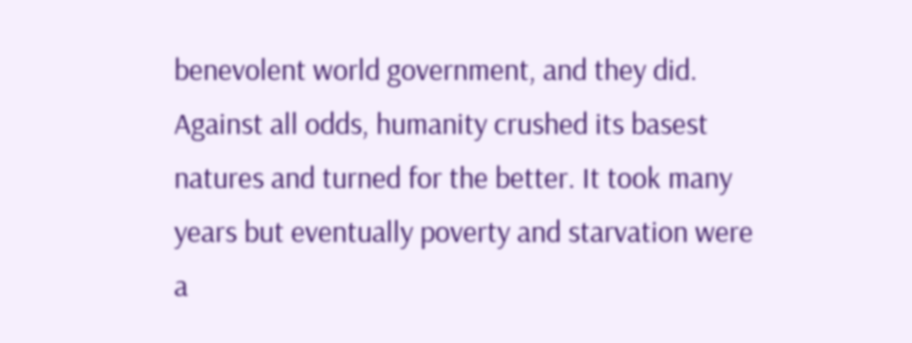benevolent world government, and they did. Against all odds, humanity crushed its basest natures and turned for the better. It took many years but eventually poverty and starvation were a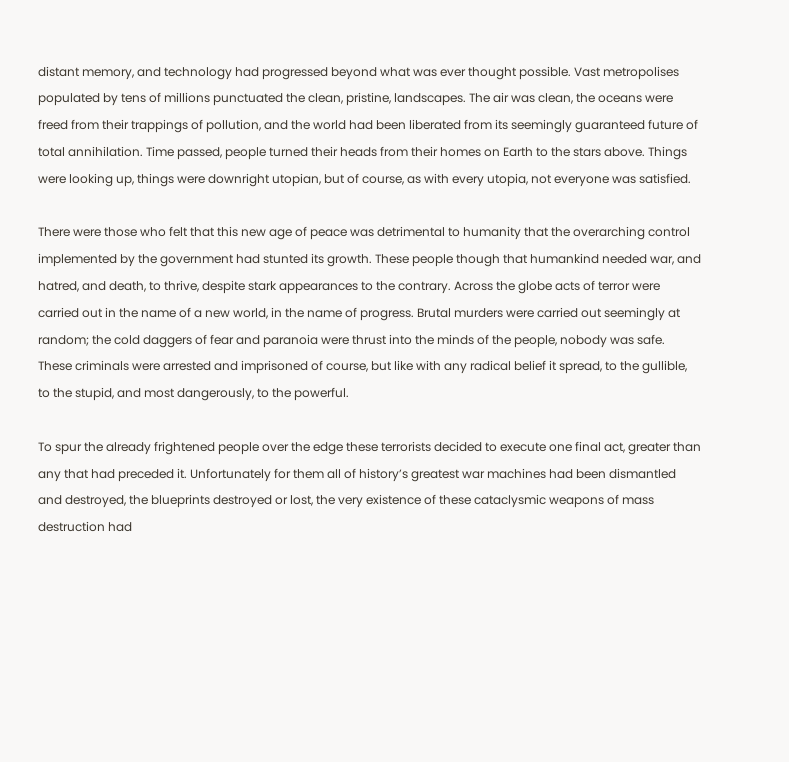distant memory, and technology had progressed beyond what was ever thought possible. Vast metropolises populated by tens of millions punctuated the clean, pristine, landscapes. The air was clean, the oceans were freed from their trappings of pollution, and the world had been liberated from its seemingly guaranteed future of total annihilation. Time passed, people turned their heads from their homes on Earth to the stars above. Things were looking up, things were downright utopian, but of course, as with every utopia, not everyone was satisfied.

There were those who felt that this new age of peace was detrimental to humanity that the overarching control implemented by the government had stunted its growth. These people though that humankind needed war, and hatred, and death, to thrive, despite stark appearances to the contrary. Across the globe acts of terror were carried out in the name of a new world, in the name of progress. Brutal murders were carried out seemingly at random; the cold daggers of fear and paranoia were thrust into the minds of the people, nobody was safe. These criminals were arrested and imprisoned of course, but like with any radical belief it spread, to the gullible, to the stupid, and most dangerously, to the powerful.

To spur the already frightened people over the edge these terrorists decided to execute one final act, greater than any that had preceded it. Unfortunately for them all of history’s greatest war machines had been dismantled and destroyed, the blueprints destroyed or lost, the very existence of these cataclysmic weapons of mass destruction had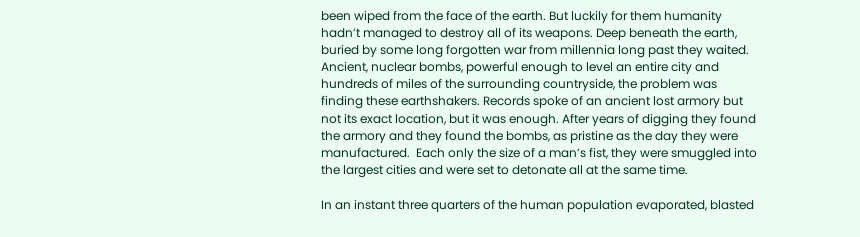been wiped from the face of the earth. But luckily for them humanity hadn’t managed to destroy all of its weapons. Deep beneath the earth, buried by some long forgotten war from millennia long past they waited. Ancient, nuclear bombs, powerful enough to level an entire city and hundreds of miles of the surrounding countryside, the problem was finding these earthshakers. Records spoke of an ancient lost armory but not its exact location, but it was enough. After years of digging they found the armory and they found the bombs, as pristine as the day they were manufactured.  Each only the size of a man’s fist, they were smuggled into the largest cities and were set to detonate all at the same time.

In an instant three quarters of the human population evaporated, blasted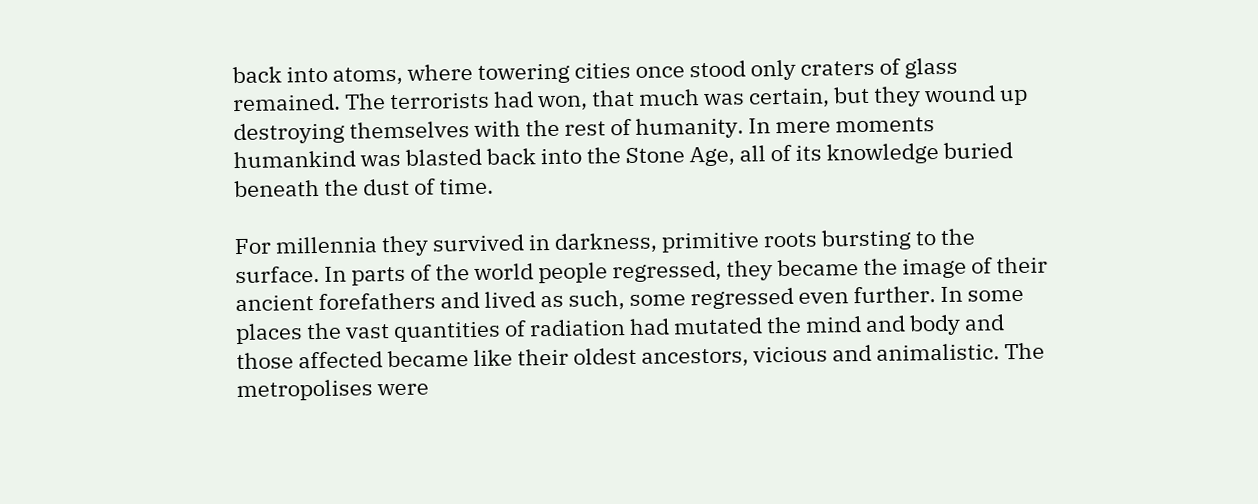back into atoms, where towering cities once stood only craters of glass remained. The terrorists had won, that much was certain, but they wound up destroying themselves with the rest of humanity. In mere moments humankind was blasted back into the Stone Age, all of its knowledge buried beneath the dust of time.

For millennia they survived in darkness, primitive roots bursting to the surface. In parts of the world people regressed, they became the image of their ancient forefathers and lived as such, some regressed even further. In some places the vast quantities of radiation had mutated the mind and body and those affected became like their oldest ancestors, vicious and animalistic. The metropolises were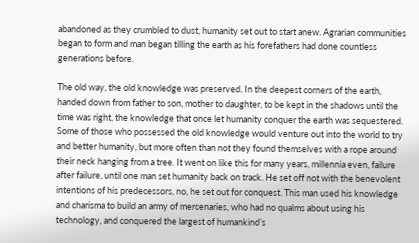abandoned as they crumbled to dust, humanity set out to start anew. Agrarian communities began to form and man began tilling the earth as his forefathers had done countless generations before.

The old way, the old knowledge was preserved. In the deepest corners of the earth, handed down from father to son, mother to daughter, to be kept in the shadows until the time was right, the knowledge that once let humanity conquer the earth was sequestered. Some of those who possessed the old knowledge would venture out into the world to try and better humanity, but more often than not they found themselves with a rope around their neck hanging from a tree. It went on like this for many years, millennia even, failure after failure, until one man set humanity back on track. He set off not with the benevolent intentions of his predecessors, no, he set out for conquest. This man used his knowledge and charisma to build an army of mercenaries, who had no qualms about using his technology, and conquered the largest of humankind’s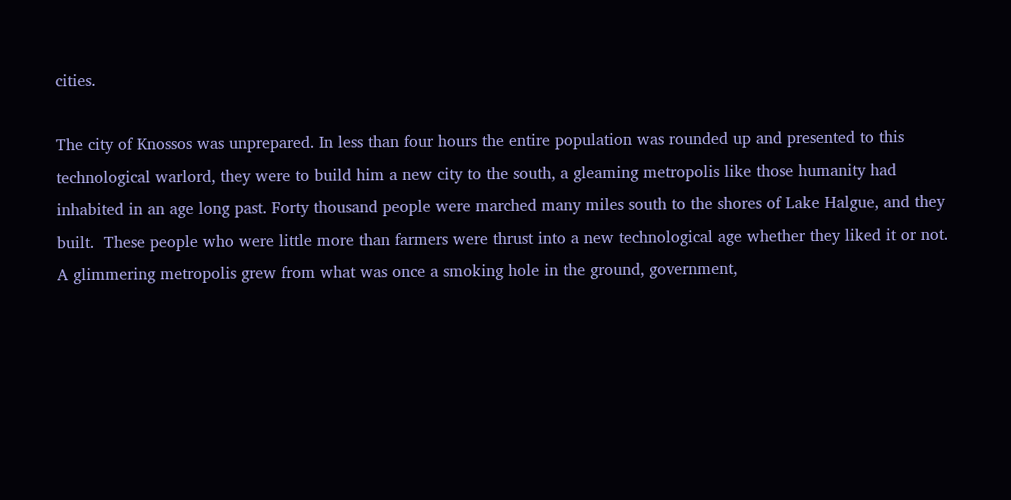cities.

The city of Knossos was unprepared. In less than four hours the entire population was rounded up and presented to this technological warlord, they were to build him a new city to the south, a gleaming metropolis like those humanity had inhabited in an age long past. Forty thousand people were marched many miles south to the shores of Lake Halgue, and they built.  These people who were little more than farmers were thrust into a new technological age whether they liked it or not. A glimmering metropolis grew from what was once a smoking hole in the ground, government,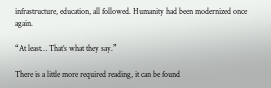infrastructure, education, all followed. Humanity had been modernized once again.

“At least… That’s what they say.”

There is a little more required reading, it can be found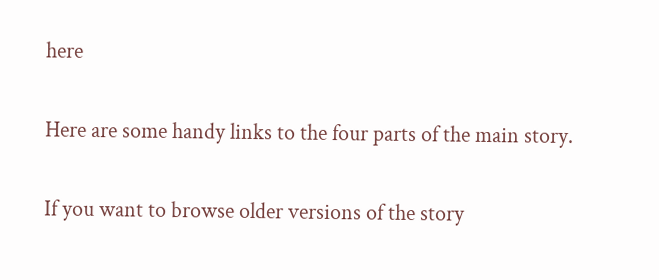here

Here are some handy links to the four parts of the main story.

If you want to browse older versions of the story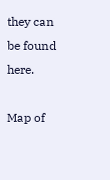they can be found here.

Map of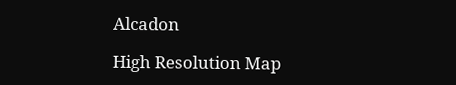Alcadon

High Resolution Map